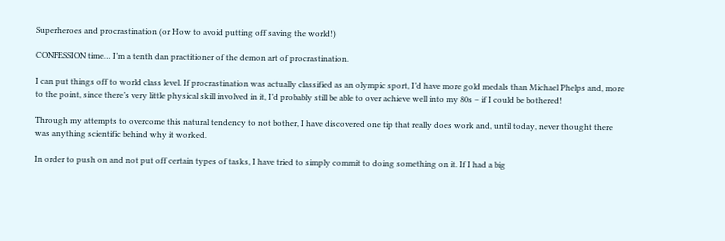Superheroes and procrastination (or How to avoid putting off saving the world!)

CONFESSION time… I’m a tenth dan practitioner of the demon art of procrastination.

I can put things off to world class level. If procrastination was actually classified as an olympic sport, I’d have more gold medals than Michael Phelps and, more to the point, since there’s very little physical skill involved in it, I’d probably still be able to over achieve well into my 80s – if I could be bothered!

Through my attempts to overcome this natural tendency to not bother, I have discovered one tip that really does work and, until today, never thought there was anything scientific behind why it worked.

In order to push on and not put off certain types of tasks, I have tried to simply commit to doing something on it. If I had a big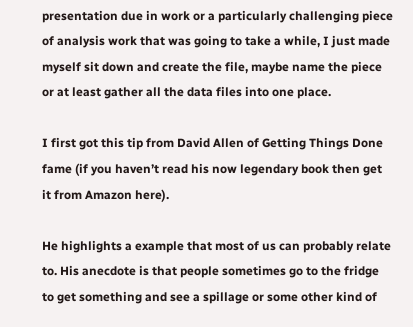presentation due in work or a particularly challenging piece of analysis work that was going to take a while, I just made myself sit down and create the file, maybe name the piece or at least gather all the data files into one place.

I first got this tip from David Allen of Getting Things Done fame (if you haven’t read his now legendary book then get it from Amazon here).

He highlights a example that most of us can probably relate to. His anecdote is that people sometimes go to the fridge to get something and see a spillage or some other kind of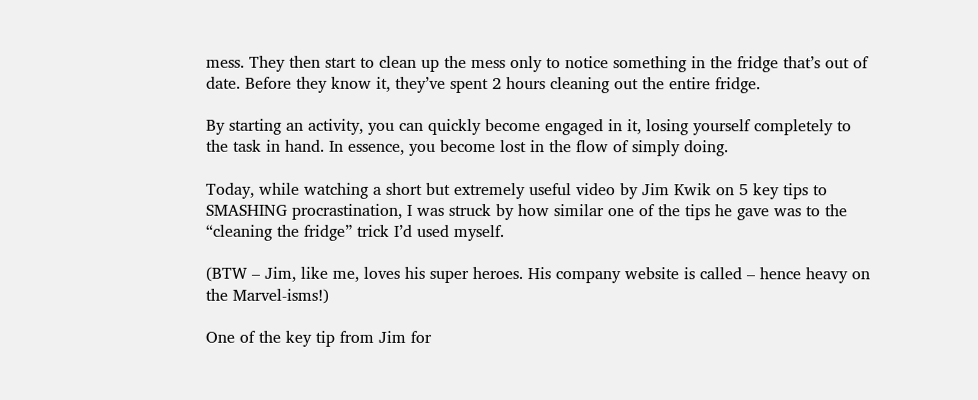mess. They then start to clean up the mess only to notice something in the fridge that’s out of date. Before they know it, they’ve spent 2 hours cleaning out the entire fridge.

By starting an activity, you can quickly become engaged in it, losing yourself completely to the task in hand. In essence, you become lost in the flow of simply doing.

Today, while watching a short but extremely useful video by Jim Kwik on 5 key tips to SMASHING procrastination, I was struck by how similar one of the tips he gave was to the “cleaning the fridge” trick I’d used myself.

(BTW – Jim, like me, loves his super heroes. His company website is called – hence heavy on the Marvel-isms!)

One of the key tip from Jim for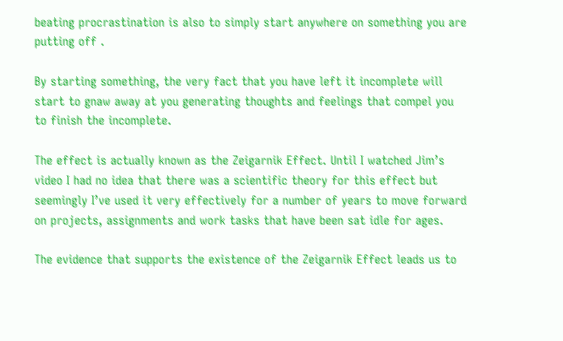beating procrastination is also to simply start anywhere on something you are putting off .

By starting something, the very fact that you have left it incomplete will start to gnaw away at you generating thoughts and feelings that compel you to finish the incomplete.

The effect is actually known as the Zeigarnik Effect. Until I watched Jim’s video I had no idea that there was a scientific theory for this effect but seemingly I’ve used it very effectively for a number of years to move forward on projects, assignments and work tasks that have been sat idle for ages.

The evidence that supports the existence of the Zeigarnik Effect leads us to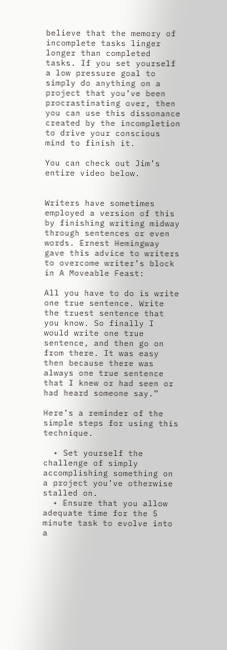believe that the memory of incomplete tasks linger longer than completed tasks. If you set yourself a low pressure goal to simply do anything on a project that you’ve been procrastinating over, then you can use this dissonance created by the incompletion to drive your conscious mind to finish it.

You can check out Jim’s entire video below.


Writers have sometimes employed a version of this by finishing writing midway through sentences or even words. Ernest Hemingway gave this advice to writers to overcome writer’s block in A Moveable Feast:

All you have to do is write one true sentence. Write the truest sentence that you know. So finally I would write one true sentence, and then go on from there. It was easy then because there was always one true sentence that I knew or had seen or had heard someone say.”

Here’s a reminder of the simple steps for using this technique.

  • Set yourself the challenge of simply accomplishing something on a project you’ve otherwise stalled on.
  • Ensure that you allow adequate time for the 5 minute task to evolve into a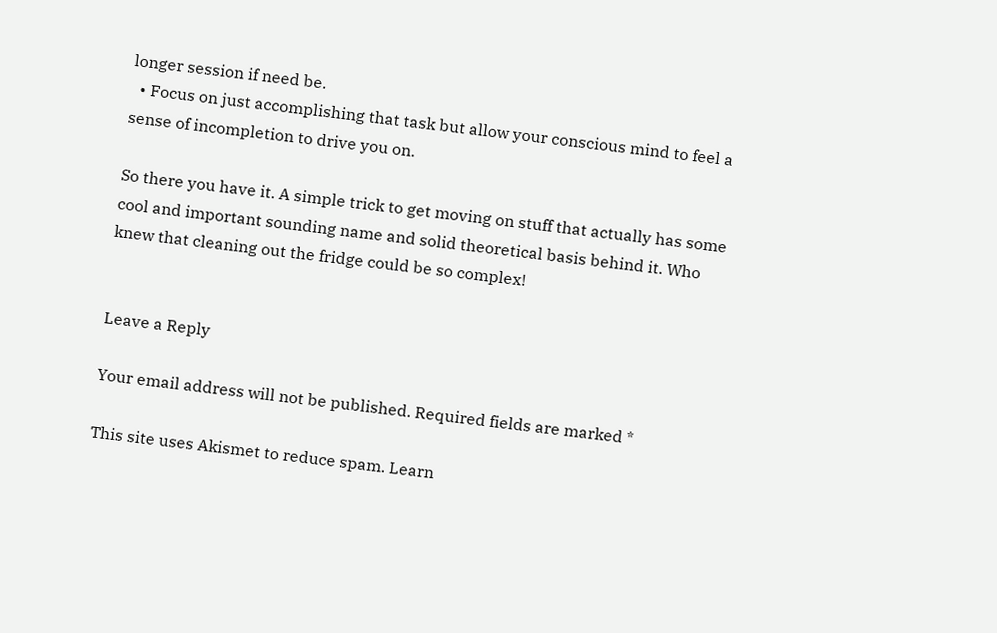longer session if need be.
  • Focus on just accomplishing that task but allow your conscious mind to feel a sense of incompletion to drive you on.

So there you have it. A simple trick to get moving on stuff that actually has some cool and important sounding name and solid theoretical basis behind it. Who knew that cleaning out the fridge could be so complex!


Leave a Reply

Your email address will not be published. Required fields are marked *

This site uses Akismet to reduce spam. Learn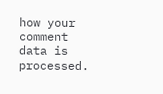how your comment data is processed.